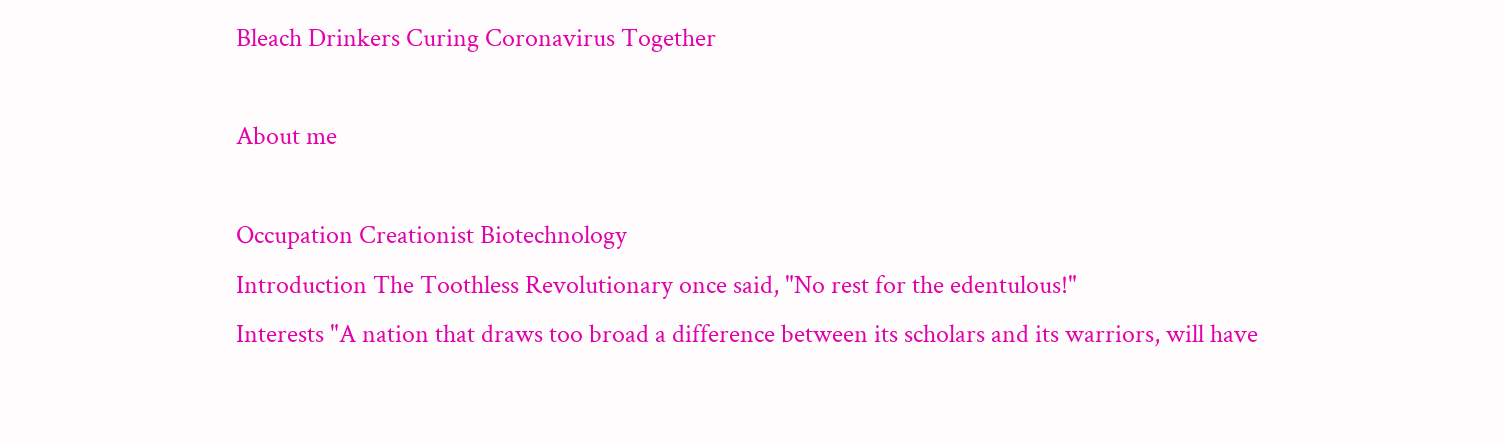Bleach Drinkers Curing Coronavirus Together

About me

Occupation Creationist Biotechnology
Introduction The Toothless Revolutionary once said, "No rest for the edentulous!"
Interests "A nation that draws too broad a difference between its scholars and its warriors, will have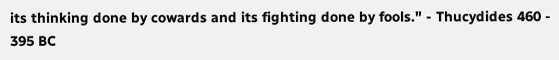its thinking done by cowards and its fighting done by fools." - Thucydides 460 - 395 BC